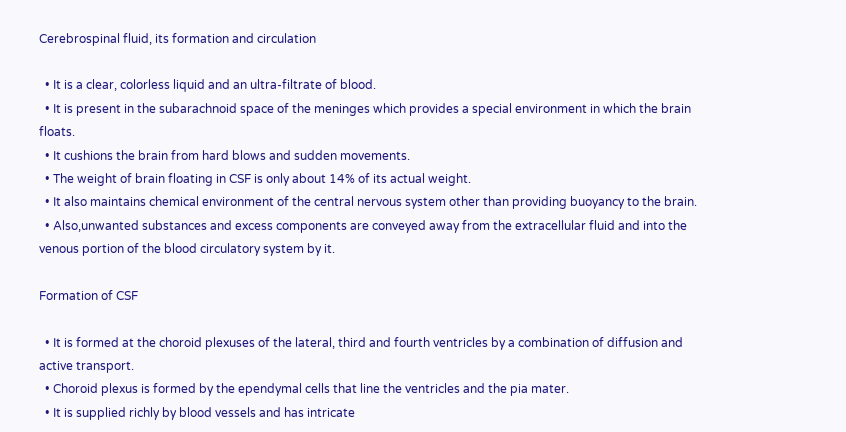Cerebrospinal fluid, its formation and circulation

  • It is a clear, colorless liquid and an ultra-filtrate of blood.
  • It is present in the subarachnoid space of the meninges which provides a special environment in which the brain floats.
  • It cushions the brain from hard blows and sudden movements.
  • The weight of brain floating in CSF is only about 14% of its actual weight.
  • It also maintains chemical environment of the central nervous system other than providing buoyancy to the brain.
  • Also,unwanted substances and excess components are conveyed away from the extracellular fluid and into the venous portion of the blood circulatory system by it.

Formation of CSF

  • It is formed at the choroid plexuses of the lateral, third and fourth ventricles by a combination of diffusion and active transport.
  • Choroid plexus is formed by the ependymal cells that line the ventricles and the pia mater.
  • It is supplied richly by blood vessels and has intricate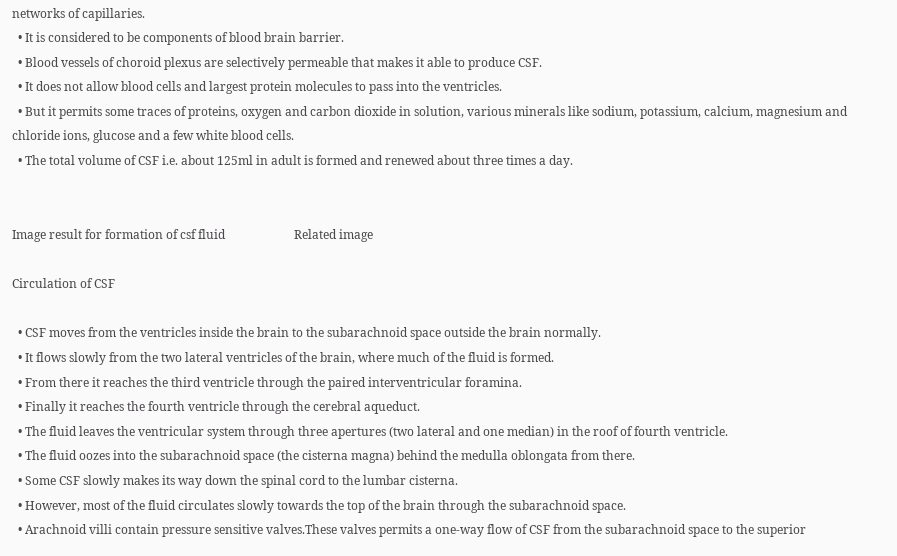networks of capillaries.
  • It is considered to be components of blood brain barrier.
  • Blood vessels of choroid plexus are selectively permeable that makes it able to produce CSF.
  • It does not allow blood cells and largest protein molecules to pass into the ventricles.
  • But it permits some traces of proteins, oxygen and carbon dioxide in solution, various minerals like sodium, potassium, calcium, magnesium and chloride ions, glucose and a few white blood cells.
  • The total volume of CSF i.e. about 125ml in adult is formed and renewed about three times a day.


Image result for formation of csf fluid                       Related image

Circulation of CSF

  • CSF moves from the ventricles inside the brain to the subarachnoid space outside the brain normally.
  • It flows slowly from the two lateral ventricles of the brain, where much of the fluid is formed.
  • From there it reaches the third ventricle through the paired interventricular foramina.
  • Finally it reaches the fourth ventricle through the cerebral aqueduct.
  • The fluid leaves the ventricular system through three apertures (two lateral and one median) in the roof of fourth ventricle.
  • The fluid oozes into the subarachnoid space (the cisterna magna) behind the medulla oblongata from there.
  • Some CSF slowly makes its way down the spinal cord to the lumbar cisterna.
  • However, most of the fluid circulates slowly towards the top of the brain through the subarachnoid space.
  • Arachnoid villi contain pressure sensitive valves.These valves permits a one-way flow of CSF from the subarachnoid space to the superior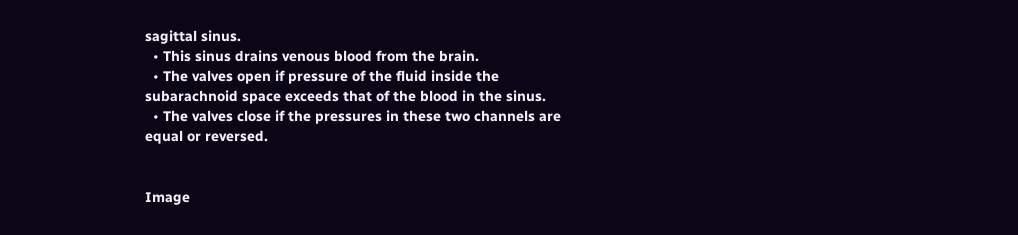sagittal sinus.
  • This sinus drains venous blood from the brain.
  • The valves open if pressure of the fluid inside the subarachnoid space exceeds that of the blood in the sinus.
  • The valves close if the pressures in these two channels are equal or reversed.


Image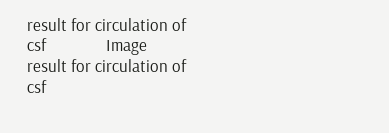result for circulation of csf               Image result for circulation of csf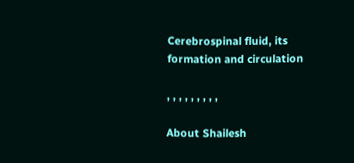Cerebrospinal fluid, its formation and circulation

, , , , , , , , ,

About Shailesh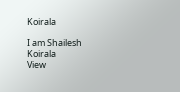Koirala

I am Shailesh Koirala
View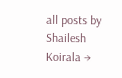all posts by Shailesh Koirala →